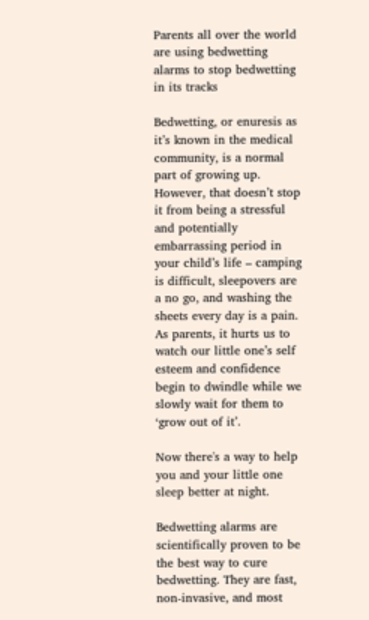Parents all over the world are using bedwetting alarms to stop bedwetting in its tracks

Bedwetting, or enuresis as it’s known in the medical community, is a normal part of growing up. However, that doesn’t stop it from being a stressful and potentially embarrassing period in your child’s life – camping is difficult, sleepovers are a no go, and washing the sheets every day is a pain. As parents, it hurts us to watch our little one’s self esteem and confidence begin to dwindle while we slowly wait for them to ‘grow out of it’.

Now there's a way to help you and your little one sleep better at night.

Bedwetting alarms are scientifically proven to be the best way to cure bedwetting. They are fast, non-invasive, and most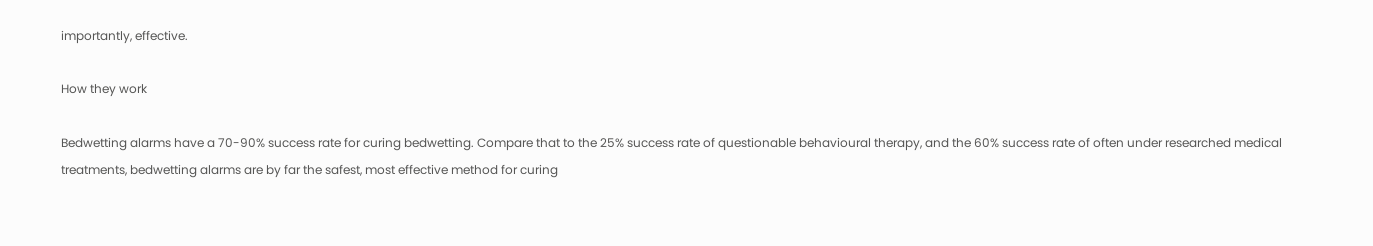importantly, effective.

How they work

Bedwetting alarms have a 70-90% success rate for curing bedwetting. Compare that to the 25% success rate of questionable behavioural therapy, and the 60% success rate of often under researched medical treatments, bedwetting alarms are by far the safest, most effective method for curing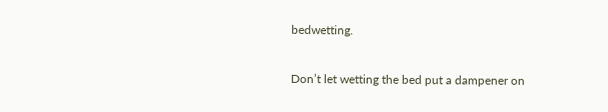bedwetting.

Don’t let wetting the bed put a dampener on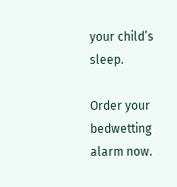your child’s sleep.

Order your bedwetting alarm now.